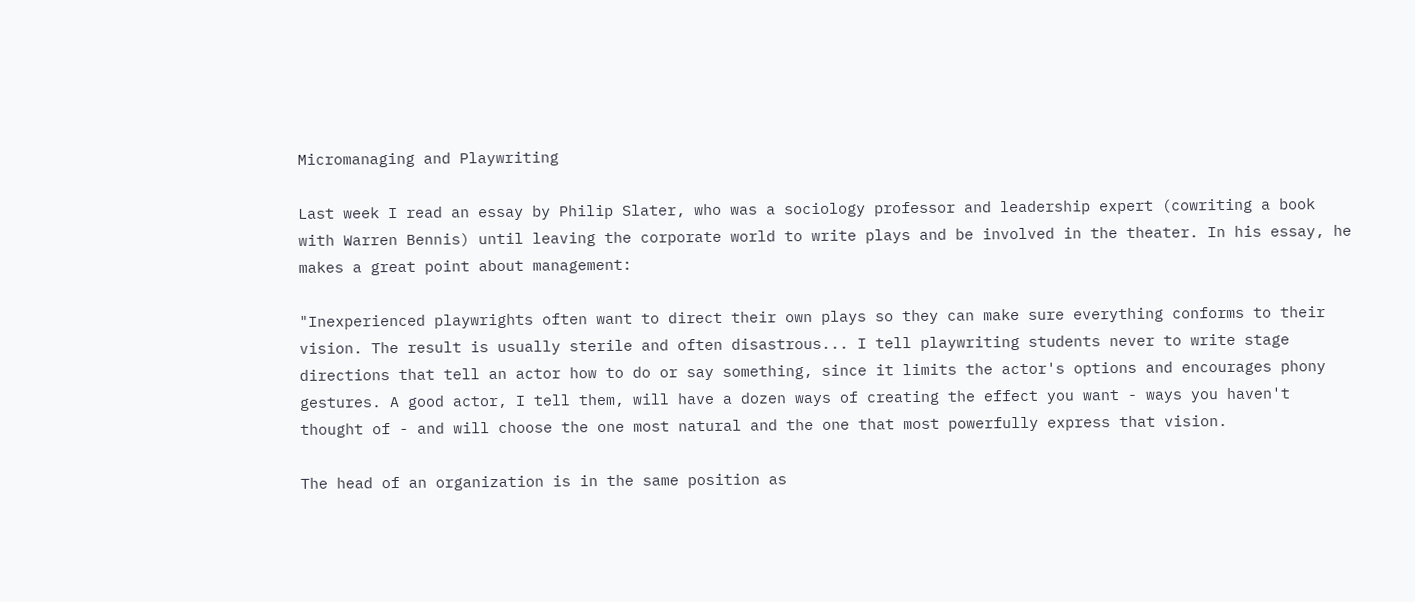Micromanaging and Playwriting

Last week I read an essay by Philip Slater, who was a sociology professor and leadership expert (cowriting a book with Warren Bennis) until leaving the corporate world to write plays and be involved in the theater. In his essay, he makes a great point about management:

"Inexperienced playwrights often want to direct their own plays so they can make sure everything conforms to their vision. The result is usually sterile and often disastrous... I tell playwriting students never to write stage directions that tell an actor how to do or say something, since it limits the actor's options and encourages phony gestures. A good actor, I tell them, will have a dozen ways of creating the effect you want - ways you haven't thought of - and will choose the one most natural and the one that most powerfully express that vision.

The head of an organization is in the same position as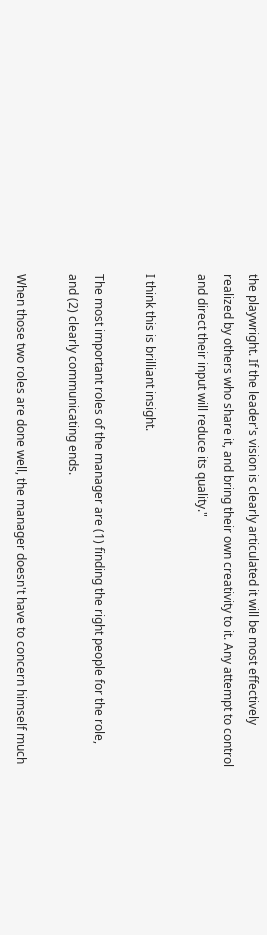the playwright. If the leader's vision is clearly articulated it will be most effectively realized by others who share it, and bring their own creativity to it. Any attempt to control and direct their input will reduce its quality."

I think this is brilliant insight.

The most important roles of the manager are (1) finding the right people for the role, and (2) clearly communicating ends.

When those two roles are done well, the manager doesn't have to concern himself much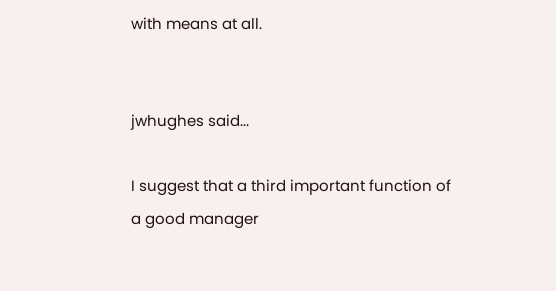with means at all.


jwhughes said...

I suggest that a third important function of a good manager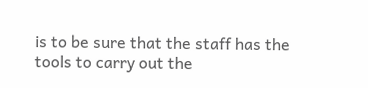is to be sure that the staff has the tools to carry out the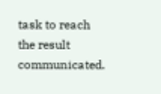task to reach the result communicated.